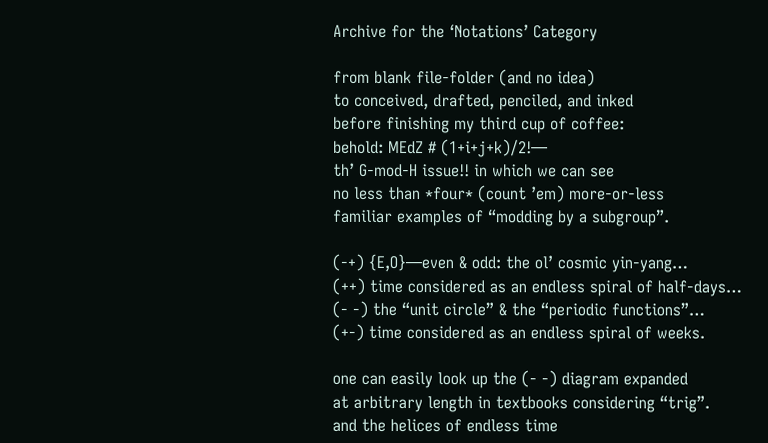Archive for the ‘Notations’ Category

from blank file-folder (and no idea)
to conceived, drafted, penciled, and inked
before finishing my third cup of coffee:
behold: MEdZ # (1+i+j+k)/2!—
th’ G-mod-H issue!! in which we can see
no less than *four* (count ’em) more-or-less
familiar examples of “modding by a subgroup”.

(-+) {E,O}—even & odd: the ol’ cosmic yin-yang…
(++) time considered as an endless spiral of half-days…
(- -) the “unit circle” & the “periodic functions”…
(+-) time considered as an endless spiral of weeks.

one can easily look up the (- -) diagram expanded
at arbitrary length in textbooks considering “trig”.
and the helices of endless time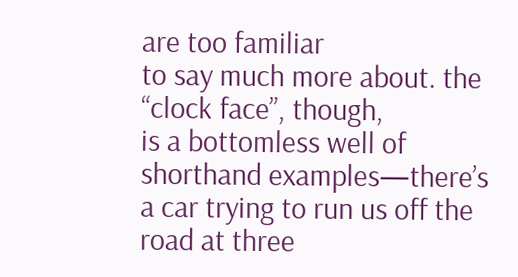are too familiar
to say much more about. the “clock face”, though,
is a bottomless well of shorthand examples—there’s
a car trying to run us off the road at three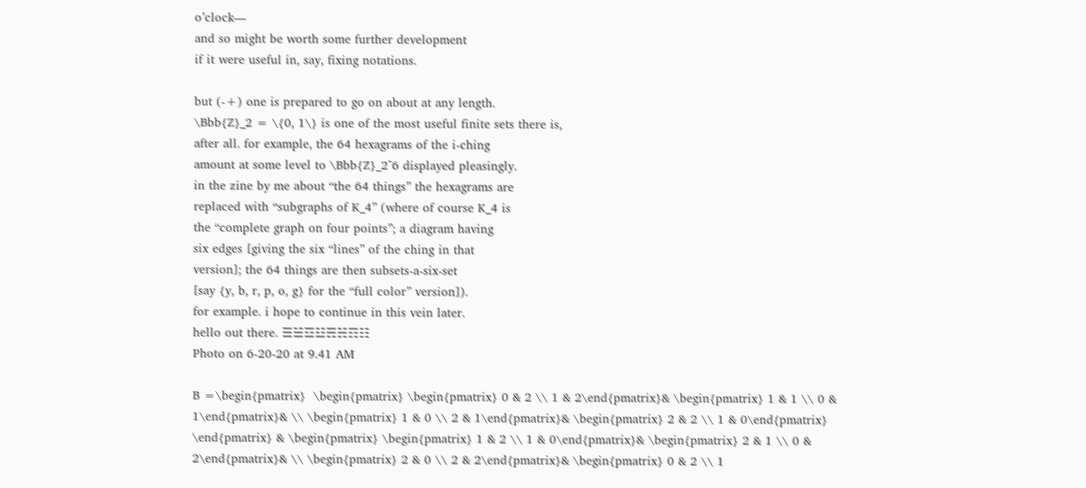o’clock—
and so might be worth some further development
if it were useful in, say, fixing notations.

but (-+) one is prepared to go on about at any length.
\Bbb{Z}_2 = \{0, 1\} is one of the most useful finite sets there is,
after all. for example, the 64 hexagrams of the i-ching
amount at some level to \Bbb{Z}_2^6 displayed pleasingly.
in the zine by me about “the 64 things” the hexagrams are
replaced with “subgraphs of K_4” (where of course K_4 is
the “complete graph on four points”; a diagram having
six edges [giving the six “lines” of the ching in that
version]; the 64 things are then subsets-a-six-set
[say {y, b, r, p, o, g} for the “full color” version]).
for example. i hope to continue in this vein later.
hello out there. ☰☱☲☳☴☵☶☷
Photo on 6-20-20 at 9.41 AM

B =\begin{pmatrix}  \begin{pmatrix} \begin{pmatrix} 0 & 2 \\ 1 & 2\end{pmatrix}& \begin{pmatrix} 1 & 1 \\ 0 & 1\end{pmatrix}& \\ \begin{pmatrix} 1 & 0 \\ 2 & 1\end{pmatrix}& \begin{pmatrix} 2 & 2 \\ 1 & 0\end{pmatrix} \end{pmatrix} & \begin{pmatrix} \begin{pmatrix} 1 & 2 \\ 1 & 0\end{pmatrix}& \begin{pmatrix} 2 & 1 \\ 0 & 2\end{pmatrix}& \\ \begin{pmatrix} 2 & 0 \\ 2 & 2\end{pmatrix}& \begin{pmatrix} 0 & 2 \\ 1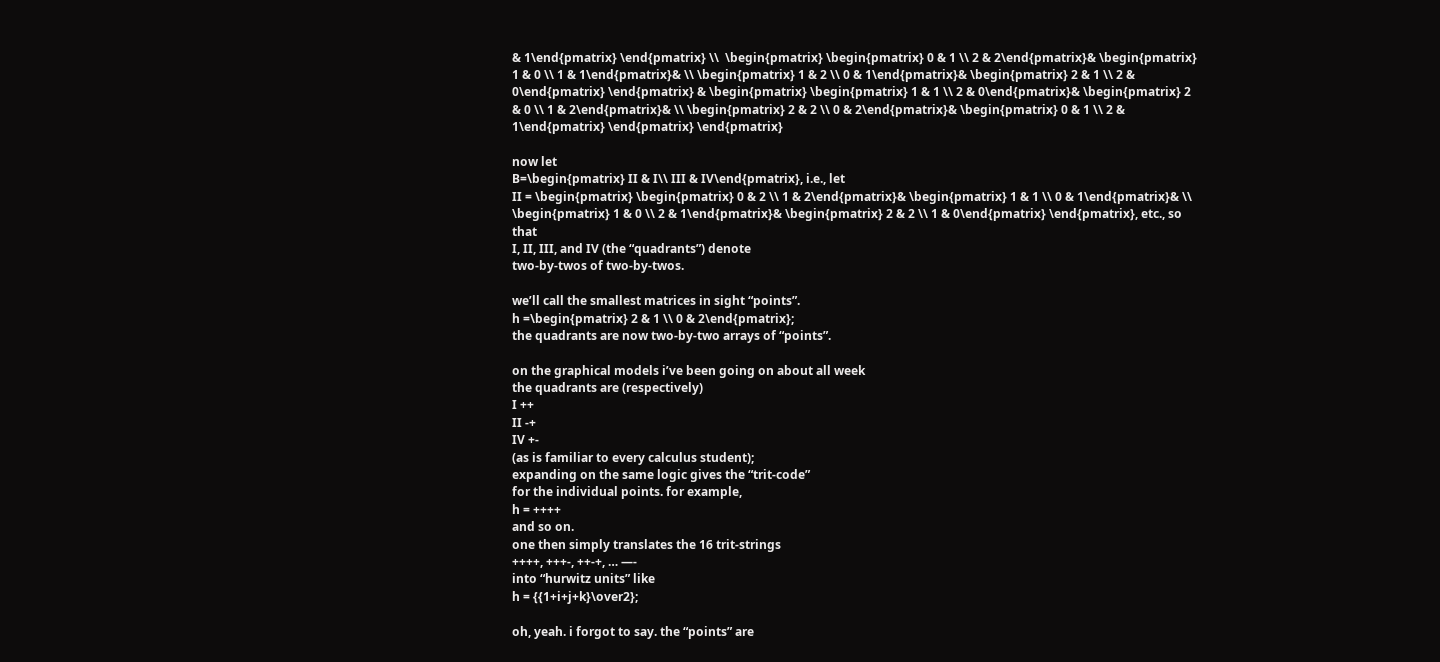& 1\end{pmatrix} \end{pmatrix} \\  \begin{pmatrix} \begin{pmatrix} 0 & 1 \\ 2 & 2\end{pmatrix}& \begin{pmatrix} 1 & 0 \\ 1 & 1\end{pmatrix}& \\ \begin{pmatrix} 1 & 2 \\ 0 & 1\end{pmatrix}& \begin{pmatrix} 2 & 1 \\ 2 & 0\end{pmatrix} \end{pmatrix} & \begin{pmatrix} \begin{pmatrix} 1 & 1 \\ 2 & 0\end{pmatrix}& \begin{pmatrix} 2 & 0 \\ 1 & 2\end{pmatrix}& \\ \begin{pmatrix} 2 & 2 \\ 0 & 2\end{pmatrix}& \begin{pmatrix} 0 & 1 \\ 2 & 1\end{pmatrix} \end{pmatrix} \end{pmatrix}

now let
B=\begin{pmatrix} II & I\\ III & IV\end{pmatrix}, i.e., let
II = \begin{pmatrix} \begin{pmatrix} 0 & 2 \\ 1 & 2\end{pmatrix}& \begin{pmatrix} 1 & 1 \\ 0 & 1\end{pmatrix}& \\ \begin{pmatrix} 1 & 0 \\ 2 & 1\end{pmatrix}& \begin{pmatrix} 2 & 2 \\ 1 & 0\end{pmatrix} \end{pmatrix}, etc., so that
I, II, III, and IV (the “quadrants”) denote
two-by-twos of two-by-twos.

we’ll call the smallest matrices in sight “points”.
h =\begin{pmatrix} 2 & 1 \\ 0 & 2\end{pmatrix};
the quadrants are now two-by-two arrays of “points”.

on the graphical models i’ve been going on about all week
the quadrants are (respectively)
I ++
II -+
IV +-
(as is familiar to every calculus student);
expanding on the same logic gives the “trit-code”
for the individual points. for example,
h = ++++
and so on.
one then simply translates the 16 trit-strings
++++, +++-, ++-+, … —-
into “hurwitz units” like
h = {{1+i+j+k}\over2};

oh, yeah. i forgot to say. the “points” are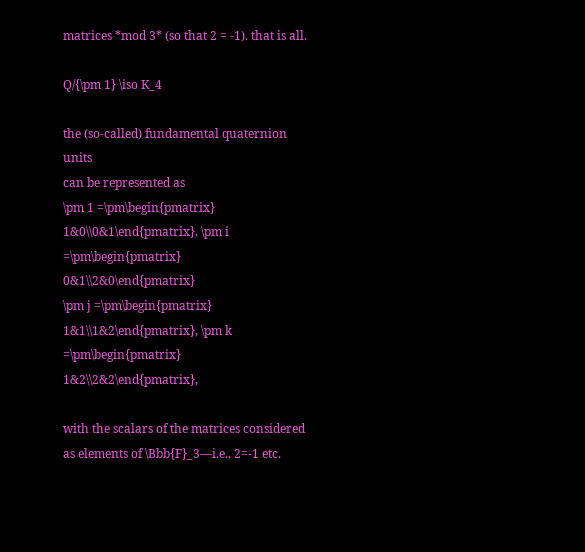matrices *mod 3* (so that 2 = -1). that is all.

Q/{\pm 1} \iso K_4

the (so-called) fundamental quaternion units
can be represented as
\pm 1 =\pm\begin{pmatrix} 1&0\\0&1\end{pmatrix}, \pm i =\pm\begin{pmatrix} 0&1\\2&0\end{pmatrix}
\pm j =\pm\begin{pmatrix} 1&1\\1&2\end{pmatrix}, \pm k =\pm\begin{pmatrix} 1&2\\2&2\end{pmatrix},

with the scalars of the matrices considered
as elements of \Bbb{F}_3—i.e., 2=-1 etc.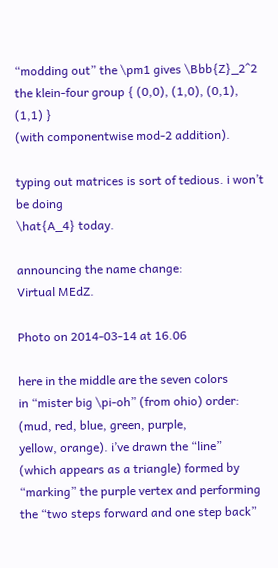“modding out” the \pm1 gives \Bbb{Z}_2^2
the klein-four group { (0,0), (1,0), (0,1), (1,1) }
(with componentwise mod-2 addition).

typing out matrices is sort of tedious. i won’t be doing
\hat{A_4} today.

announcing the name change:
Virtual MEdZ.

Photo on 2014-03-14 at 16.06

here in the middle are the seven colors
in “mister big \pi-oh” (from ohio) order:
(mud, red, blue, green, purple,
yellow, orange). i’ve drawn the “line”
(which appears as a triangle) formed by
“marking” the purple vertex and performing
the “two steps forward and one step back”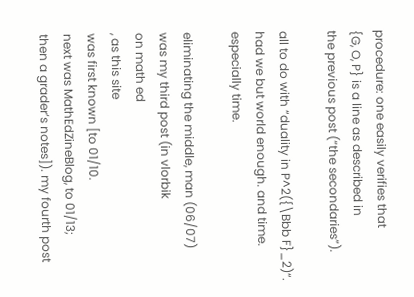procedure: one easily verifies that
{G, O, P} is a line as described in
the previous post (“the secondaries”).

all to do with “duality in P^2({\Bbb F}_2)“.
had we but world enough. and time. especially time.

eliminating the middle, man (06/07)
was my third post (in vlorbik
on math ed
, as this site
was first known [to 01/10.
next was MathEdZineBlog, to 01/13;
then a grader’s notes]). my fourth post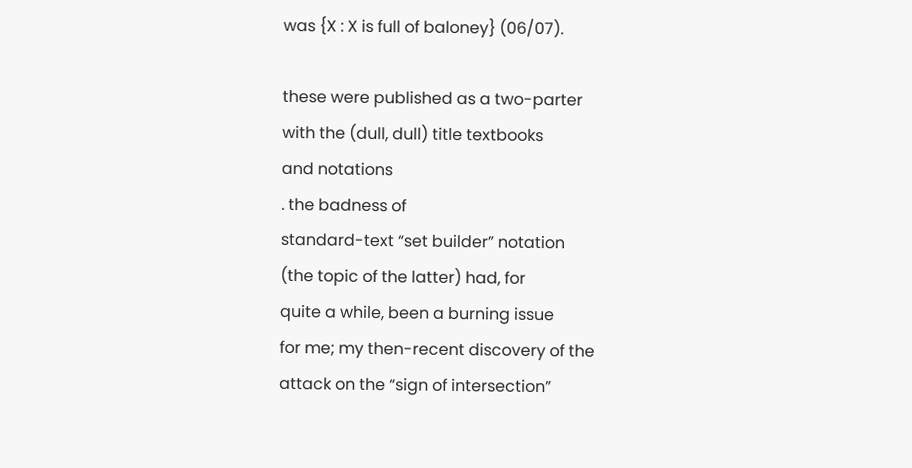was {X : X is full of baloney} (06/07).

these were published as a two-parter
with the (dull, dull) title textbooks
and notations
. the badness of
standard-text “set builder” notation
(the topic of the latter) had, for
quite a while, been a burning issue
for me; my then-recent discovery of the
attack on the “sign of intersection”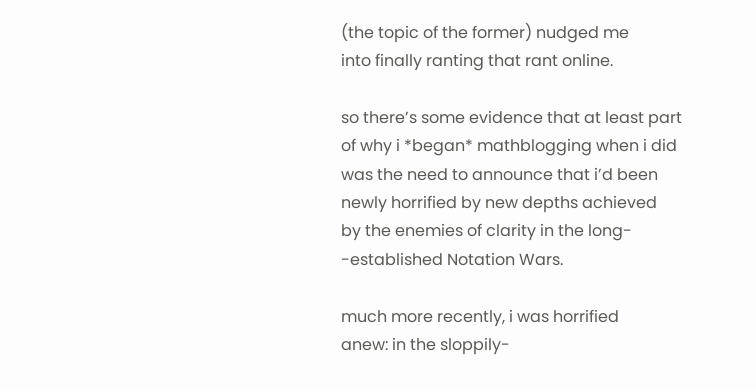(the topic of the former) nudged me
into finally ranting that rant online.

so there’s some evidence that at least part
of why i *began* mathblogging when i did
was the need to announce that i’d been
newly horrified by new depths achieved
by the enemies of clarity in the long-
-established Notation Wars.

much more recently, i was horrified
anew: in the sloppily-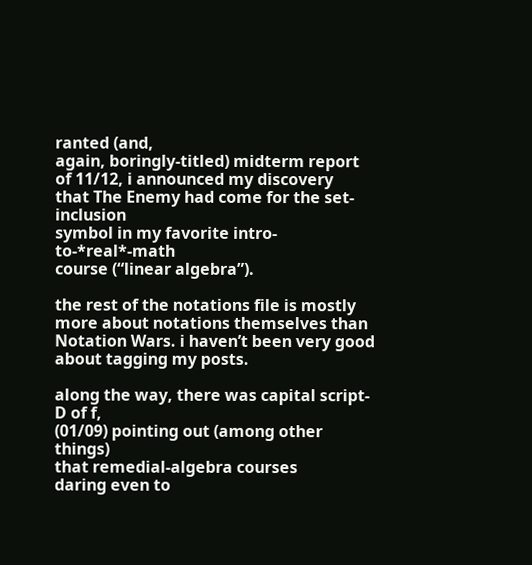ranted (and,
again, boringly-titled) midterm report
of 11/12, i announced my discovery
that The Enemy had come for the set-inclusion
symbol in my favorite intro-to-*real*-math
course (“linear algebra”).

the rest of the notations file is mostly
more about notations themselves than
Notation Wars. i haven’t been very good
about tagging my posts.

along the way, there was capital script-D of f,
(01/09) pointing out (among other things)
that remedial-algebra courses
daring even to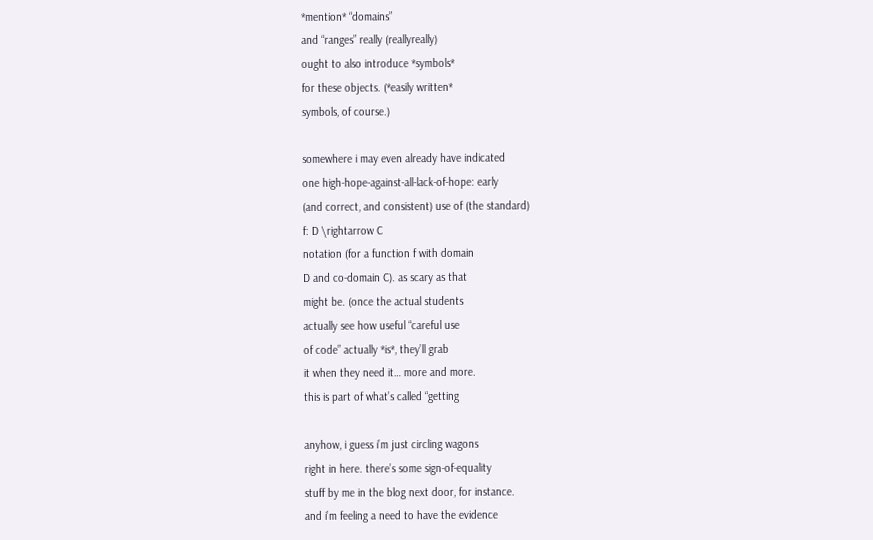*mention* “domains”
and “ranges” really (reallyreally)
ought to also introduce *symbols*
for these objects. (*easily written*
symbols, of course.)

somewhere i may even already have indicated
one high-hope-against-all-lack-of-hope: early
(and correct, and consistent) use of (the standard)
f: D \rightarrow C
notation (for a function f with domain
D and co-domain C). as scary as that
might be. (once the actual students
actually see how useful “careful use
of code” actually *is*, they’ll grab
it when they need it… more and more.
this is part of what’s called “getting

anyhow, i guess i’m just circling wagons
right in here. there’s some sign-of-equality
stuff by me in the blog next door, for instance.
and i’m feeling a need to have the evidence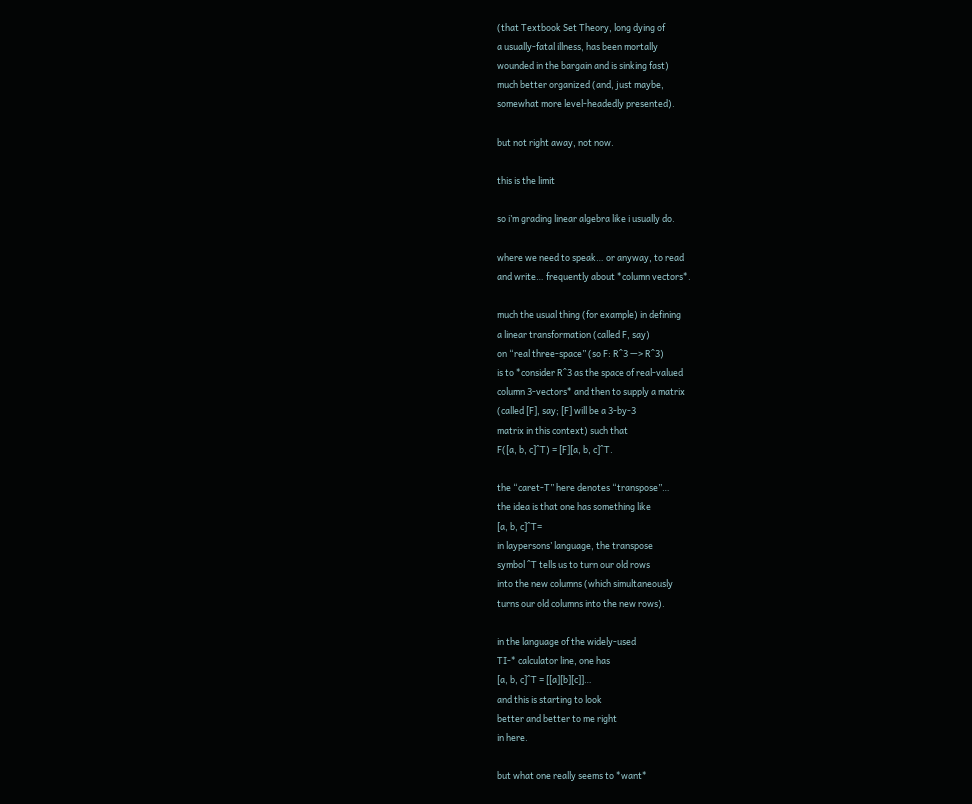(that Textbook Set Theory, long dying of
a usually-fatal illness, has been mortally
wounded in the bargain and is sinking fast)
much better organized (and, just maybe,
somewhat more level-headedly presented).

but not right away, not now.

this is the limit

so i’m grading linear algebra like i usually do.

where we need to speak… or anyway, to read
and write… frequently about *column vectors*.

much the usual thing (for example) in defining
a linear transformation (called F, say)
on “real three-space” (so F: R^3 —> R^3)
is to *consider R^3 as the space of real-valued
column 3-vectors* and then to supply a matrix
(called [F], say; [F] will be a 3-by-3
matrix in this context) such that
F([a, b, c]^T) = [F][a, b, c]^T.

the “caret-T” here denotes “transpose”…
the idea is that one has something like
[a, b, c]^T=
in laypersons’ language, the transpose
symbol ^T tells us to turn our old rows
into the new columns (which simultaneously
turns our old columns into the new rows).

in the language of the widely-used
TI-* calculator line, one has
[a, b, c]^T = [[a][b][c]]…
and this is starting to look
better and better to me right
in here.

but what one really seems to *want*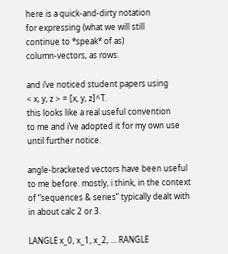here is a quick-and-dirty notation
for expressing (what we will still
continue to *speak* of as)
column-vectors, as rows.

and i’ve noticed student papers using
< x, y, z > = [x, y, z]^T.
this looks like a real useful convention
to me and i’ve adopted it for my own use
until further notice.

angle-bracketed vectors have been useful
to me before. mostly, i think, in the context
of “sequences & series” typically dealt with
in about calc 2 or 3.

LANGLE x_0, x_1, x_2, … RANGLE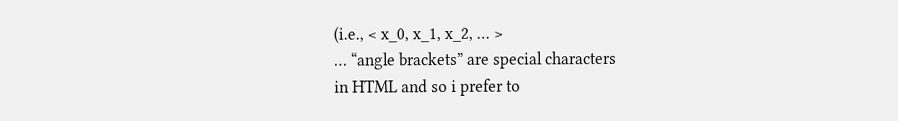(i.e., < x_0, x_1, x_2, … >
… “angle brackets” are special characters
in HTML and so i prefer to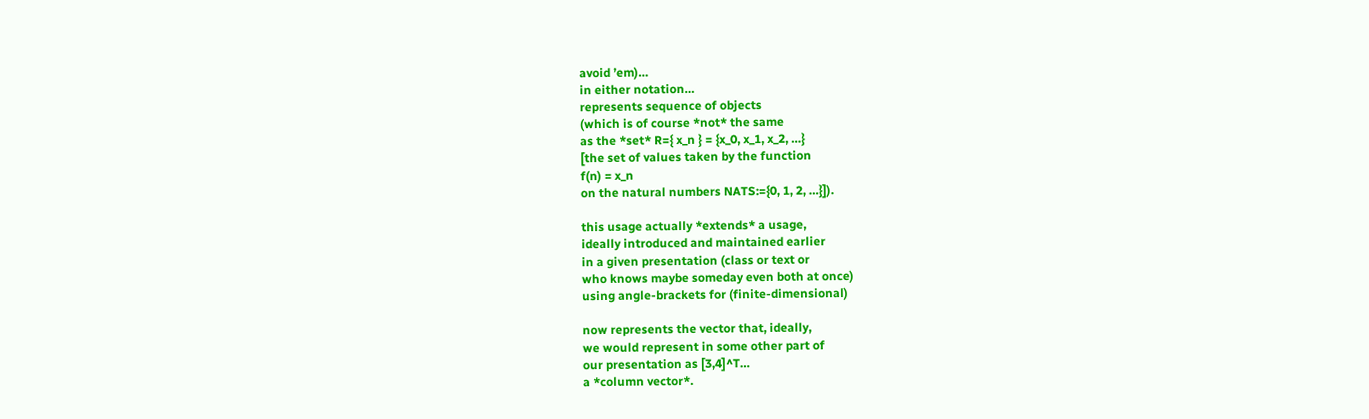avoid ’em)…
in either notation…
represents sequence of objects
(which is of course *not* the same
as the *set* R={ x_n } = {x_0, x_1, x_2, …}
[the set of values taken by the function
f(n) = x_n
on the natural numbers NATS:={0, 1, 2, …}]).

this usage actually *extends* a usage,
ideally introduced and maintained earlier
in a given presentation (class or text or
who knows maybe someday even both at once)
using angle-brackets for (finite-dimensional)

now represents the vector that, ideally,
we would represent in some other part of
our presentation as [3,4]^T…
a *column vector*.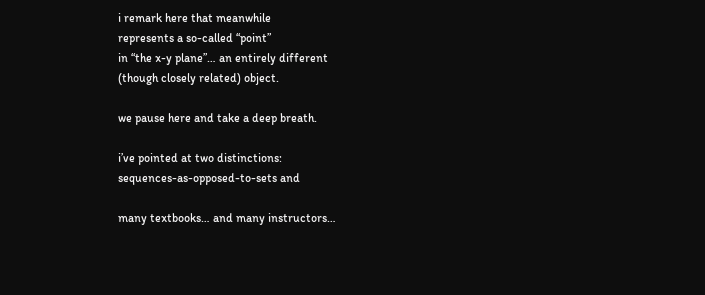i remark here that meanwhile
represents a so-called “point”
in “the x-y plane”… an entirely different
(though closely related) object.

we pause here and take a deep breath.

i’ve pointed at two distinctions:
sequences-as-opposed-to-sets and

many textbooks… and many instructors…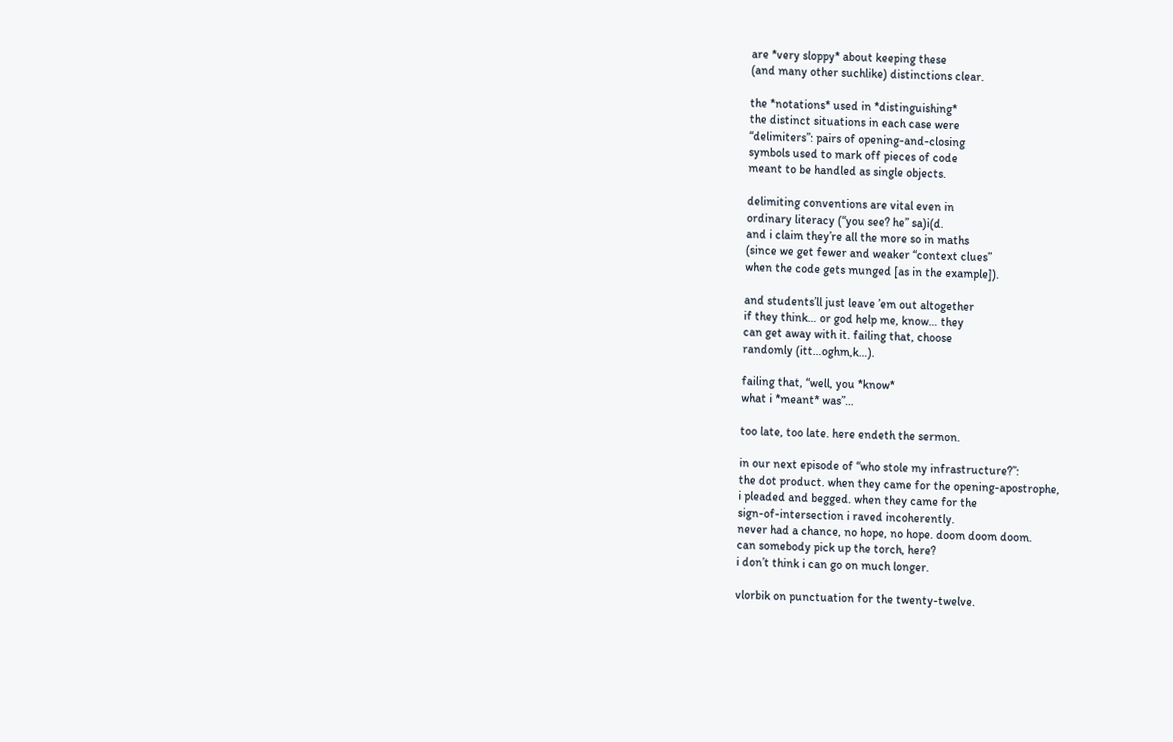are *very sloppy* about keeping these
(and many other suchlike) distinctions clear.

the *notations* used in *distinguishing*
the distinct situations in each case were
“delimiters”: pairs of opening-and-closing
symbols used to mark off pieces of code
meant to be handled as single objects.

delimiting conventions are vital even in
ordinary literacy (“you see? he” sa)i(d.
and i claim they’re all the more so in maths
(since we get fewer and weaker “context clues”
when the code gets munged [as in the example]).

and students’ll just leave ’em out altogether
if they think… or god help me, know… they
can get away with it. failing that, choose
randomly (itt…oghm,k…).

failing that, “well, you *know*
what i *meant* was”…

too late, too late. here endeth the sermon.

in our next episode of “who stole my infrastructure?”:
the dot product. when they came for the opening-apostrophe,
i pleaded and begged. when they came for the
sign-of-intersection i raved incoherently.
never had a chance, no hope, no hope. doom doom doom.
can somebody pick up the torch, here?
i don’t think i can go on much longer.

vlorbik on punctuation for the twenty-twelve.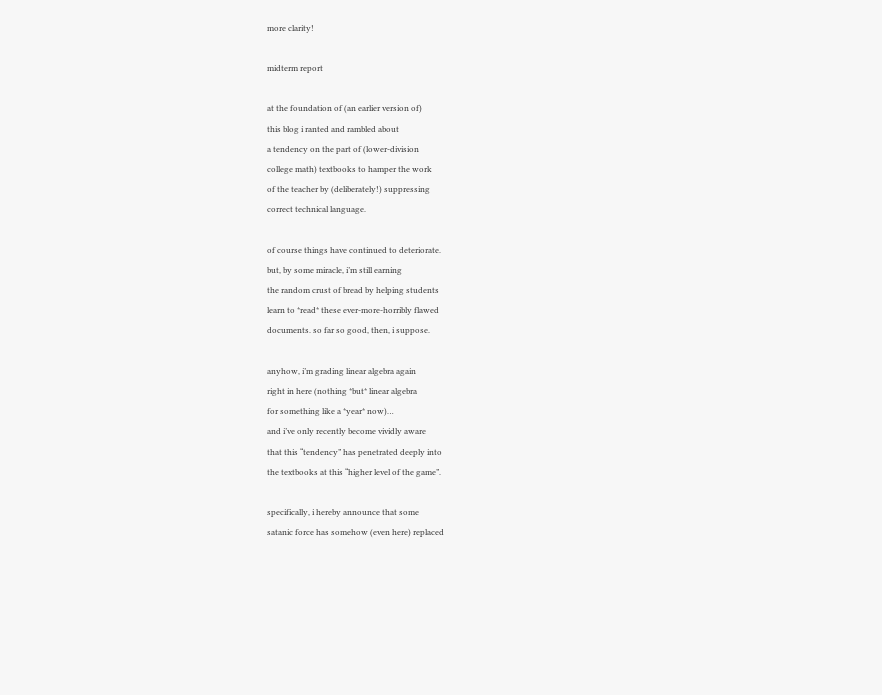more clarity!

midterm report

at the foundation of (an earlier version of)
this blog i ranted and rambled about
a tendency on the part of (lower-division
college math) textbooks to hamper the work
of the teacher by (deliberately!) suppressing
correct technical language.

of course things have continued to deteriorate.
but, by some miracle, i’m still earning
the random crust of bread by helping students
learn to *read* these ever-more-horribly flawed
documents. so far so good, then, i suppose.

anyhow, i’m grading linear algebra again
right in here (nothing *but* linear algebra
for something like a *year* now)…
and i’ve only recently become vividly aware
that this “tendency” has penetrated deeply into
the textbooks at this “higher level of the game”.

specifically, i hereby announce that some
satanic force has somehow (even here) replaced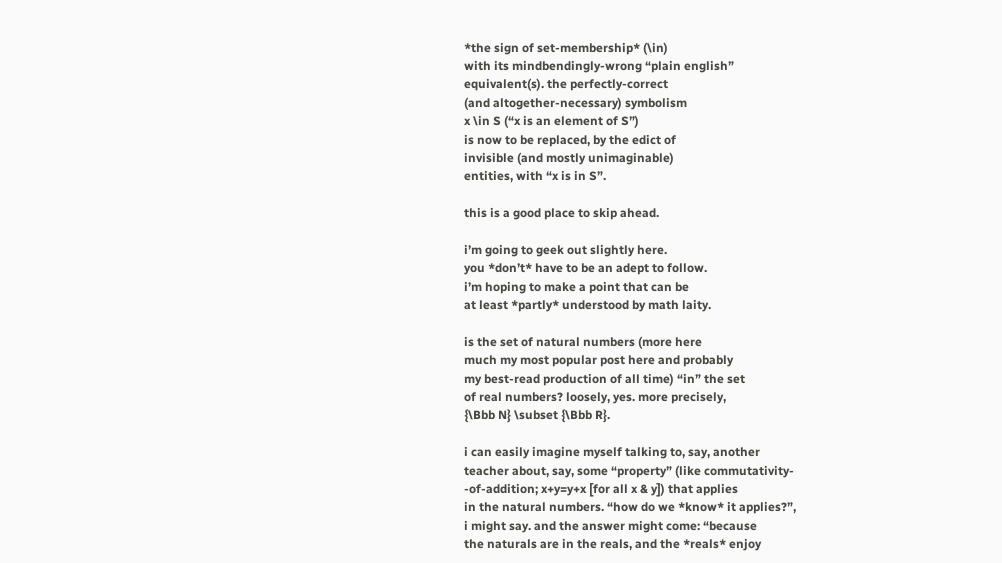*the sign of set-membership* (\in)
with its mindbendingly-wrong “plain english”
equivalent(s). the perfectly-correct
(and altogether-necessary) symbolism
x \in S (“x is an element of S”)
is now to be replaced, by the edict of
invisible (and mostly unimaginable)
entities, with “x is in S”.

this is a good place to skip ahead.

i’m going to geek out slightly here.
you *don’t* have to be an adept to follow.
i’m hoping to make a point that can be
at least *partly* understood by math laity.

is the set of natural numbers (more here
much my most popular post here and probably
my best-read production of all time) “in” the set
of real numbers? loosely, yes. more precisely,
{\Bbb N} \subset {\Bbb R}.

i can easily imagine myself talking to, say, another
teacher about, say, some “property” (like commutativity-
-of-addition; x+y=y+x [for all x & y]) that applies
in the natural numbers. “how do we *know* it applies?”,
i might say. and the answer might come: “because
the naturals are in the reals, and the *reals* enjoy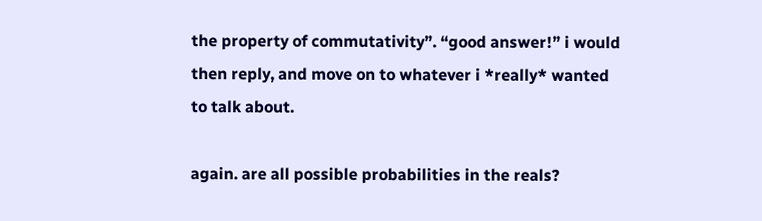the property of commutativity”. “good answer!” i would
then reply, and move on to whatever i *really* wanted
to talk about.

again. are all possible probabilities in the reals?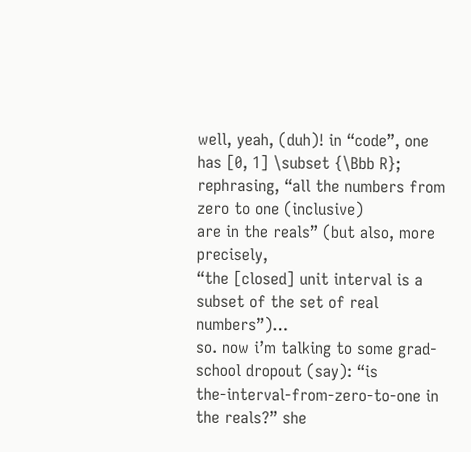well, yeah, (duh)! in “code”, one has [0, 1] \subset {\Bbb R};
rephrasing, “all the numbers from zero to one (inclusive)
are in the reals” (but also, more precisely,
“the [closed] unit interval is a subset of the set of real numbers”)…
so. now i’m talking to some grad-school dropout (say): “is
the-interval-from-zero-to-one in the reals?” she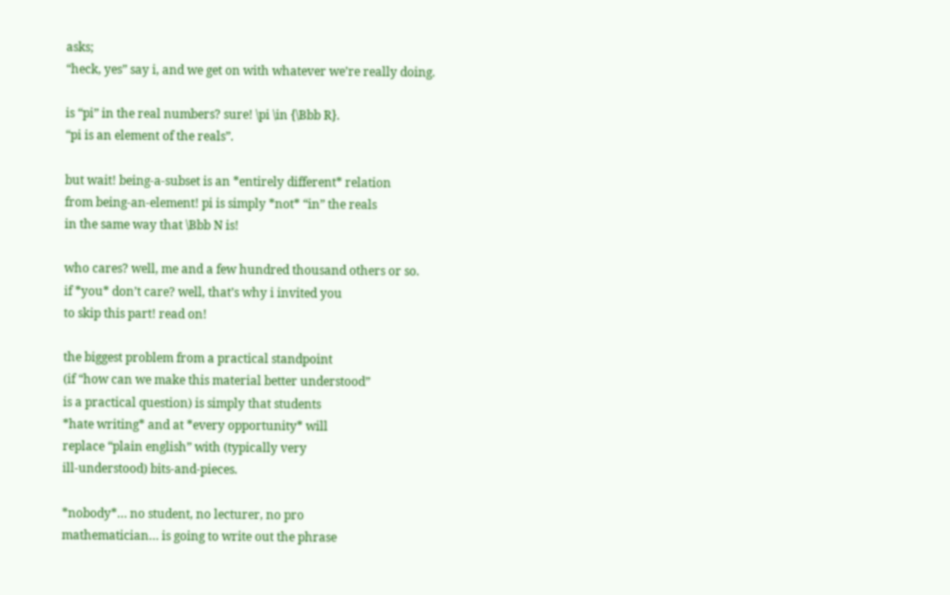asks;
“heck, yes” say i, and we get on with whatever we’re really doing.

is “pi” in the real numbers? sure! \pi \in {\Bbb R}.
“pi is an element of the reals”.

but wait! being-a-subset is an *entirely different* relation
from being-an-element! pi is simply *not* “in” the reals
in the same way that \Bbb N is!

who cares? well, me and a few hundred thousand others or so.
if *you* don’t care? well, that’s why i invited you
to skip this part! read on!

the biggest problem from a practical standpoint
(if “how can we make this material better understood”
is a practical question) is simply that students
*hate writing* and at *every opportunity* will
replace “plain english” with (typically very
ill-understood) bits-and-pieces.

*nobody*… no student, no lecturer, no pro
mathematician… is going to write out the phrase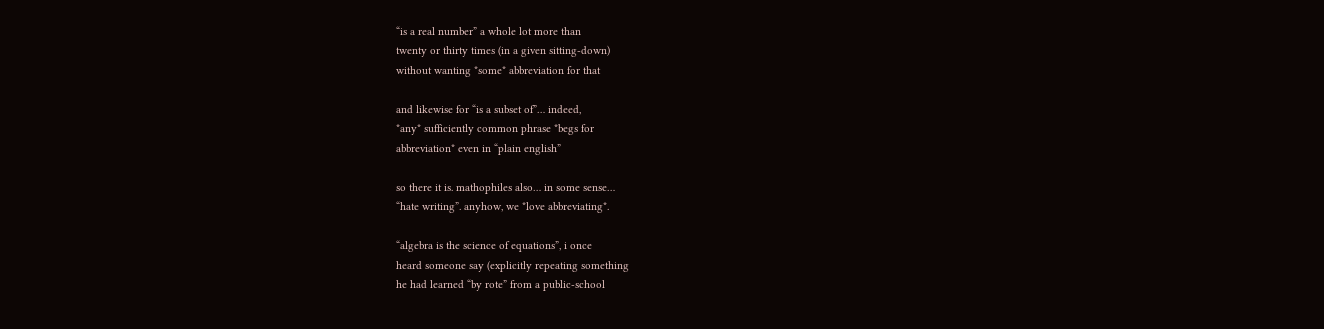“is a real number” a whole lot more than
twenty or thirty times (in a given sitting-down)
without wanting *some* abbreviation for that

and likewise for “is a subset of”… indeed,
*any* sufficiently common phrase *begs for
abbreviation* even in “plain english”

so there it is. mathophiles also… in some sense…
“hate writing”. anyhow, we *love abbreviating*.

“algebra is the science of equations”, i once
heard someone say (explicitly repeating something
he had learned “by rote” from a public-school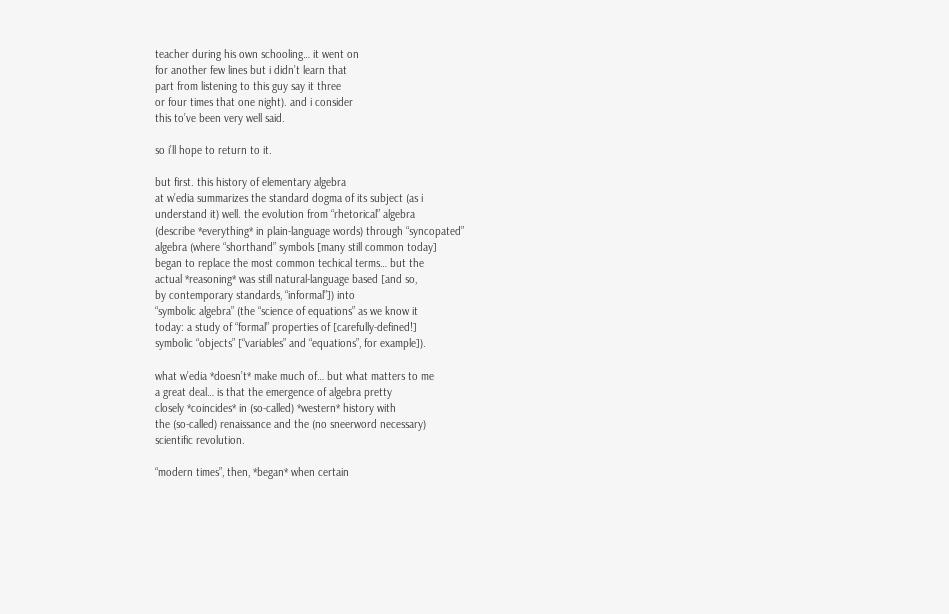teacher during his own schooling… it went on
for another few lines but i didn’t learn that
part from listening to this guy say it three
or four times that one night). and i consider
this to’ve been very well said.

so i’ll hope to return to it.

but first. this history of elementary algebra
at w’edia summarizes the standard dogma of its subject (as i
understand it) well. the evolution from “rhetorical” algebra
(describe *everything* in plain-language words) through “syncopated”
algebra (where “shorthand” symbols [many still common today]
began to replace the most common techical terms… but the
actual *reasoning* was still natural-language based [and so,
by contemporary standards, “informal”]) into
“symbolic algebra” (the “science of equations” as we know it
today: a study of “formal” properties of [carefully-defined!]
symbolic “objects” [“variables” and “equations”, for example]).

what w’edia *doesn’t* make much of… but what matters to me
a great deal… is that the emergence of algebra pretty
closely *coincides* in (so-called) *western* history with
the (so-called) renaissance and the (no sneerword necessary)
scientific revolution.

“modern times”, then, *began* when certain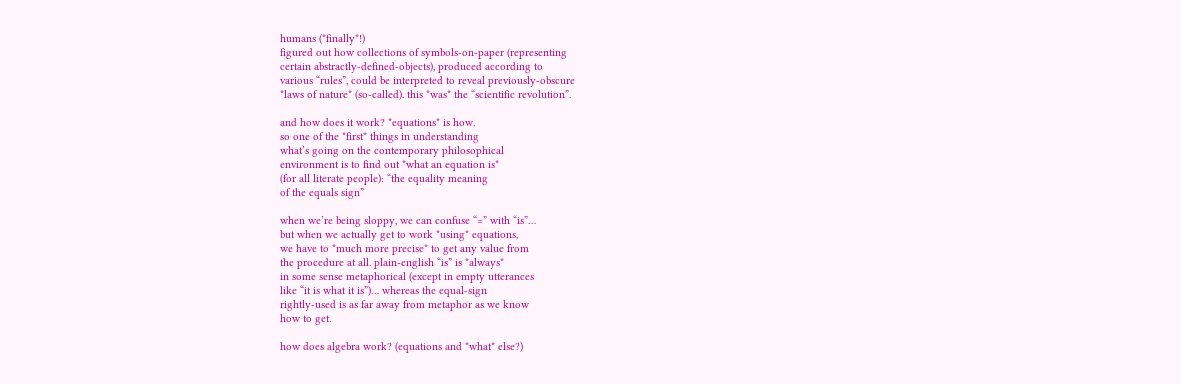humans (*finally*!)
figured out how collections of symbols-on-paper (representing
certain abstractly-defined-objects), produced according to
various “rules”, could be interpreted to reveal previously-obscure
*laws of nature* (so-called). this *was* the “scientific revolution”.

and how does it work? *equations* is how.
so one of the *first* things in understanding
what’s going on the contemporary philosophical
environment is to find out *what an equation is*
(for all literate people): “the equality meaning
of the equals sign”

when we’re being sloppy, we can confuse “=” with “is”…
but when we actually get to work *using* equations,
we have to *much more precise* to get any value from
the procedure at all. plain-english “is” is *always*
in some sense metaphorical (except in empty utterances
like “it is what it is”)… whereas the equal-sign
rightly-used is as far away from metaphor as we know
how to get.

how does algebra work? (equations and *what* else?)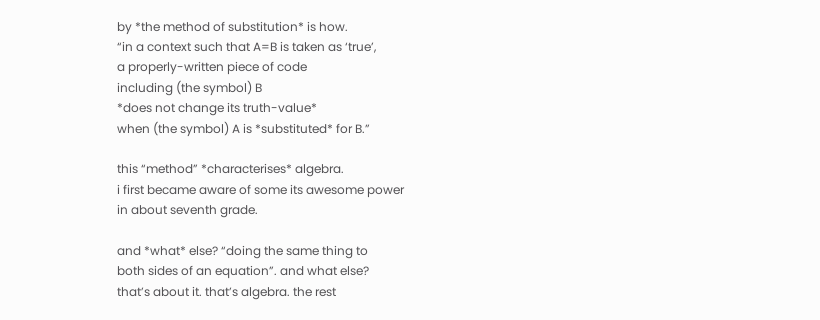by *the method of substitution* is how.
“in a context such that A=B is taken as ‘true’,
a properly-written piece of code
including (the symbol) B
*does not change its truth-value*
when (the symbol) A is *substituted* for B.”

this “method” *characterises* algebra.
i first became aware of some its awesome power
in about seventh grade.

and *what* else? “doing the same thing to
both sides of an equation”. and what else?
that’s about it. that’s algebra. the rest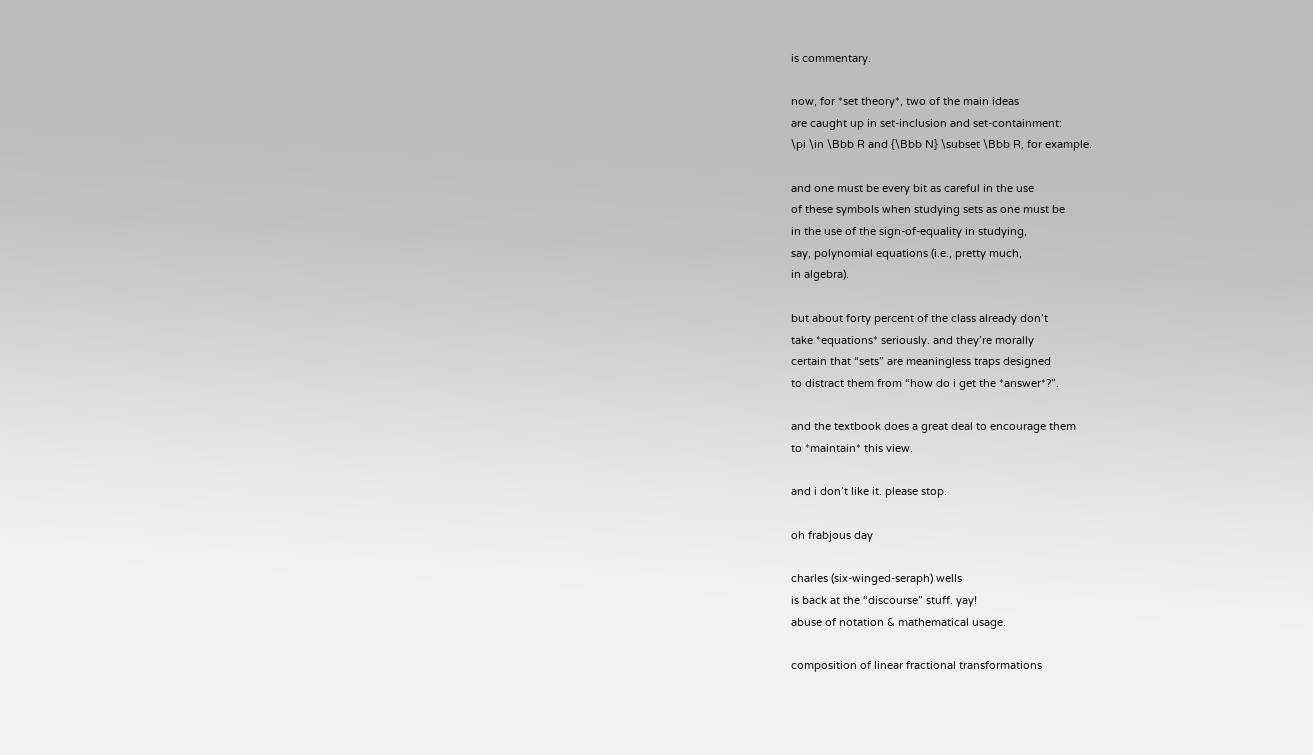is commentary.

now, for *set theory*, two of the main ideas
are caught up in set-inclusion and set-containment:
\pi \in \Bbb R and {\Bbb N} \subset \Bbb R, for example.

and one must be every bit as careful in the use
of these symbols when studying sets as one must be
in the use of the sign-of-equality in studying,
say, polynomial equations (i.e., pretty much,
in algebra).

but about forty percent of the class already don’t
take *equations* seriously. and they’re morally
certain that “sets” are meaningless traps designed
to distract them from “how do i get the *answer*?”.

and the textbook does a great deal to encourage them
to *maintain* this view.

and i don’t like it. please stop.

oh frabjous day

charles (six-winged-seraph) wells
is back at the “discourse” stuff. yay!
abuse of notation & mathematical usage.

composition of linear fractional transformations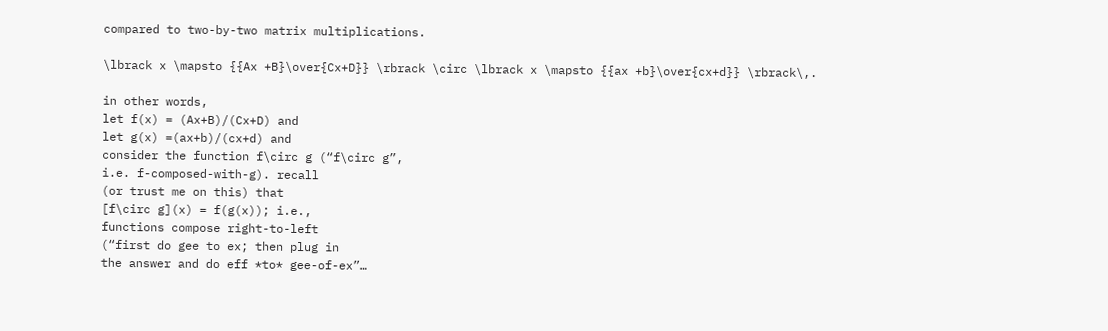compared to two-by-two matrix multiplications.

\lbrack x \mapsto {{Ax +B}\over{Cx+D}} \rbrack \circ \lbrack x \mapsto {{ax +b}\over{cx+d}} \rbrack\,.

in other words,
let f(x) = (Ax+B)/(Cx+D) and
let g(x) =(ax+b)/(cx+d) and
consider the function f\circ g (“f\circ g”,
i.e. f-composed-with-g). recall
(or trust me on this) that
[f\circ g](x) = f(g(x)); i.e.,
functions compose right-to-left
(“first do gee to ex; then plug in
the answer and do eff *to* gee-of-ex”…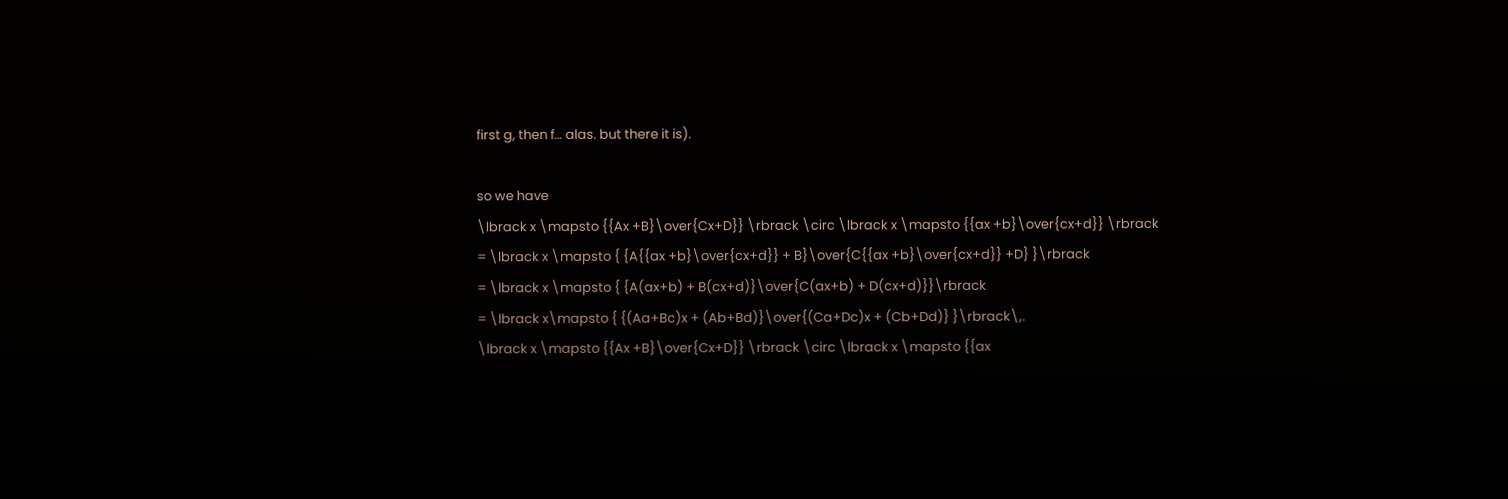first g, then f… alas. but there it is).

so we have
\lbrack x \mapsto {{Ax +B}\over{Cx+D}} \rbrack \circ \lbrack x \mapsto {{ax +b}\over{cx+d}} \rbrack
= \lbrack x \mapsto { {A{{ax +b}\over{cx+d}} + B}\over{C{{ax +b}\over{cx+d}} +D} }\rbrack
= \lbrack x \mapsto { {A(ax+b) + B(cx+d)}\over{C(ax+b) + D(cx+d)}}\rbrack
= \lbrack x\mapsto { {(Aa+Bc)x + (Ab+Bd)}\over{(Ca+Dc)x + (Cb+Dd)} }\rbrack\,.
\lbrack x \mapsto {{Ax +B}\over{Cx+D}} \rbrack \circ \lbrack x \mapsto {{ax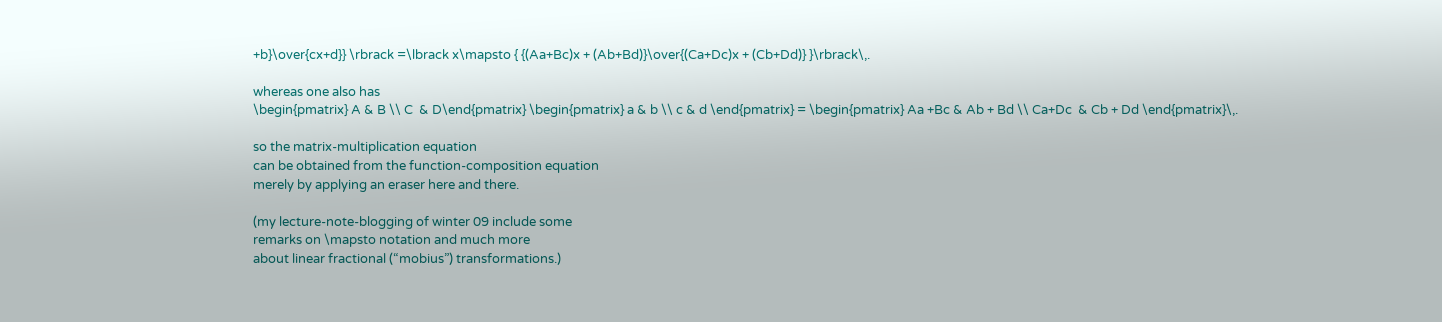+b}\over{cx+d}} \rbrack =\lbrack x\mapsto { {(Aa+Bc)x + (Ab+Bd)}\over{(Ca+Dc)x + (Cb+Dd)} }\rbrack\,.

whereas one also has
\begin{pmatrix} A & B \\ C  & D\end{pmatrix} \begin{pmatrix} a & b \\ c & d \end{pmatrix} = \begin{pmatrix} Aa +Bc & Ab + Bd \\ Ca+Dc  & Cb + Dd \end{pmatrix}\,.

so the matrix-multiplication equation
can be obtained from the function-composition equation
merely by applying an eraser here and there.

(my lecture-note-blogging of winter 09 include some
remarks on \mapsto notation and much more
about linear fractional (“mobius”) transformations.)